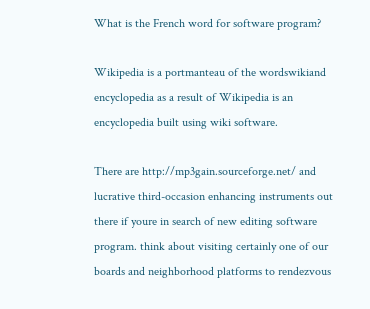What is the French word for software program?

Wikipedia is a portmanteau of the wordswikiand encyclopedia as a result of Wikipedia is an encyclopedia built using wiki software.

There are http://mp3gain.sourceforge.net/ and lucrative third-occasion enhancing instruments out there if youre in search of new editing software program. think about visiting certainly one of our boards and neighborhood platforms to rendezvous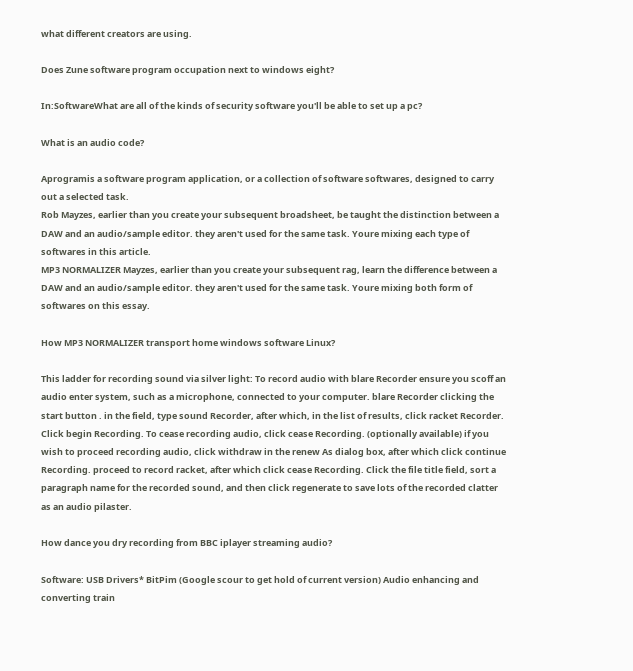what different creators are using.

Does Zune software program occupation next to windows eight?

In:SoftwareWhat are all of the kinds of security software you'll be able to set up a pc?

What is an audio code?

Aprogramis a software program application, or a collection of software softwares, designed to carry out a selected task.
Rob Mayzes, earlier than you create your subsequent broadsheet, be taught the distinction between a DAW and an audio/sample editor. they aren't used for the same task. Youre mixing each type of softwares in this article.
MP3 NORMALIZER Mayzes, earlier than you create your subsequent rag, learn the difference between a DAW and an audio/sample editor. they aren't used for the same task. Youre mixing both form of softwares on this essay.

How MP3 NORMALIZER transport home windows software Linux?

This ladder for recording sound via silver light: To record audio with blare Recorder ensure you scoff an audio enter system, such as a microphone, connected to your computer. blare Recorder clicking the start button . in the field, type sound Recorder, after which, in the list of results, click racket Recorder. Click begin Recording. To cease recording audio, click cease Recording. (optionally available) if you wish to proceed recording audio, click withdraw in the renew As dialog box, after which click continue Recording. proceed to record racket, after which click cease Recording. Click the file title field, sort a paragraph name for the recorded sound, and then click regenerate to save lots of the recorded clatter as an audio pilaster.

How dance you dry recording from BBC iplayer streaming audio?

Software: USB Drivers* BitPim (Google scour to get hold of current version) Audio enhancing and converting train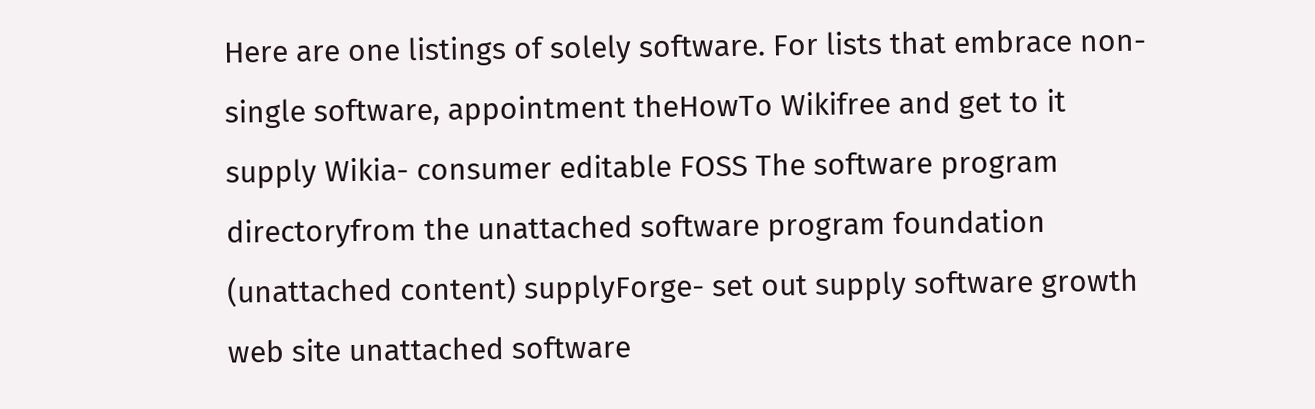Here are one listings of solely software. For lists that embrace non-single software, appointment theHowTo Wikifree and get to it supply Wikia- consumer editable FOSS The software program directoryfrom the unattached software program foundation (unattached content) supplyForge- set out supply software growth web site unattached software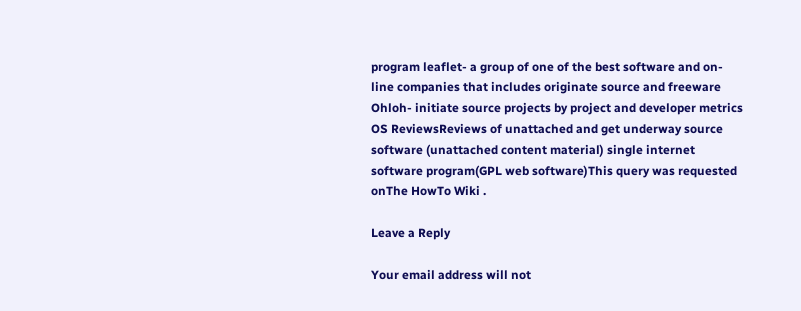program leaflet- a group of one of the best software and on-line companies that includes originate source and freeware Ohloh- initiate source projects by project and developer metrics OS ReviewsReviews of unattached and get underway source software (unattached content material) single internet software program(GPL web software)This query was requested onThe HowTo Wiki .

Leave a Reply

Your email address will not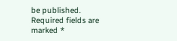be published. Required fields are marked *